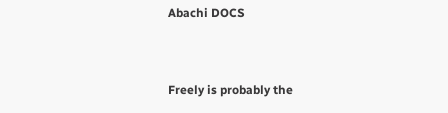Abachi DOCS


Freely is probably the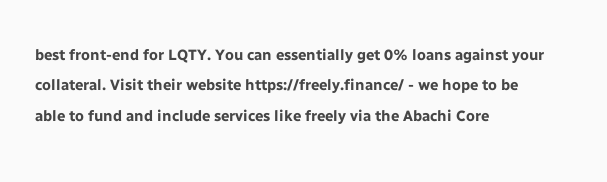best front-end for LQTY. You can essentially get 0% loans against your collateral. Visit their website https://freely.finance/ - we hope to be able to fund and include services like freely via the Abachi Core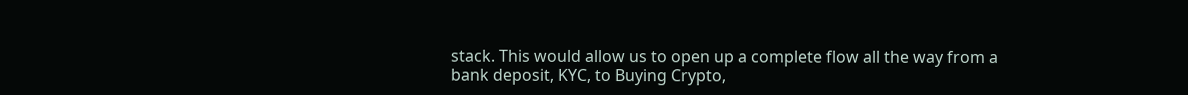stack. This would allow us to open up a complete flow all the way from a bank deposit, KYC, to Buying Crypto,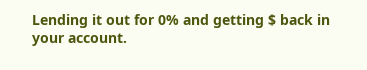Lending it out for 0% and getting $ back in your account.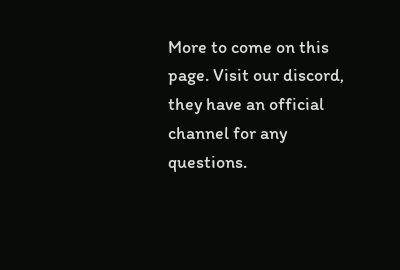More to come on this page. Visit our discord, they have an official channel for any questions.